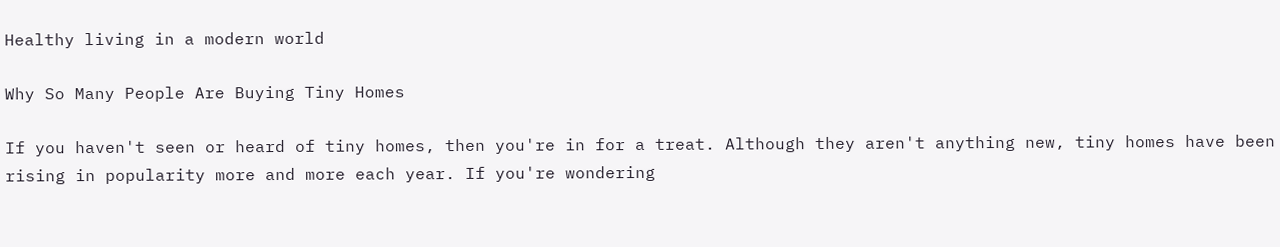Healthy living in a modern world

Why So Many People Are Buying Tiny Homes

If you haven't seen or heard of tiny homes, then you're in for a treat. Although they aren't anything new, tiny homes have been rising in popularity more and more each year. If you're wondering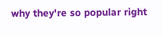why they're so popular right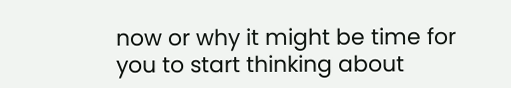now or why it might be time for you to start thinking about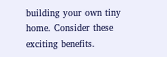building your own tiny home. Consider these exciting benefits.